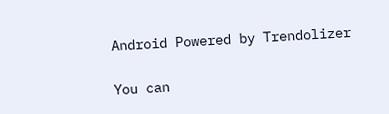Android Powered by Trendolizer

You can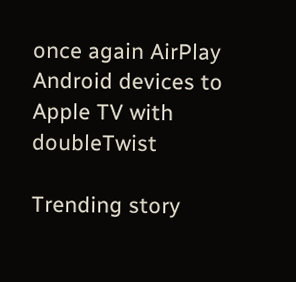once again AirPlay Android devices to Apple TV with doubleTwist

Trending story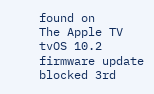found on
The Apple TV tvOS 10.2 firmware update blocked 3rd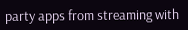party apps from streaming with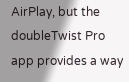AirPlay, but the doubleTwist Pro app provides a way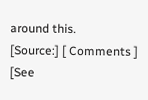around this.
[Source:] [ Comments ] [See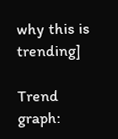why this is trending]

Trend graph: